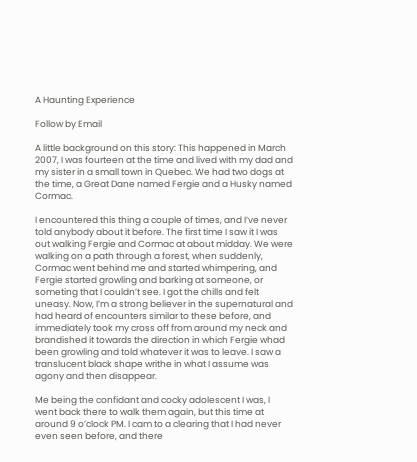A Haunting Experience

Follow by Email

A little background on this story: This happened in March 2007, I was fourteen at the time and lived with my dad and my sister in a small town in Quebec. We had two dogs at the time, a Great Dane named Fergie and a Husky named Cormac.

I encountered this thing a couple of times, and I’ve never told anybody about it before. The first time I saw it I was out walking Fergie and Cormac at about midday. We were walking on a path through a forest, when suddenly, Cormac went behind me and started whimpering, and Fergie started growling and barking at someone, or someting that I couldn’t see. I got the chills and felt uneasy. Now, I’m a strong believer in the supernatural and had heard of encounters similar to these before, and immediately took my cross off from around my neck and brandished it towards the direction in which Fergie whad been growling and told whatever it was to leave. I saw a translucent black shape writhe in what I assume was agony and then disappear.

Me being the confidant and cocky adolescent I was, I went back there to walk them again, but this time at around 9 o’clock PM. I cam to a clearing that I had never even seen before, and there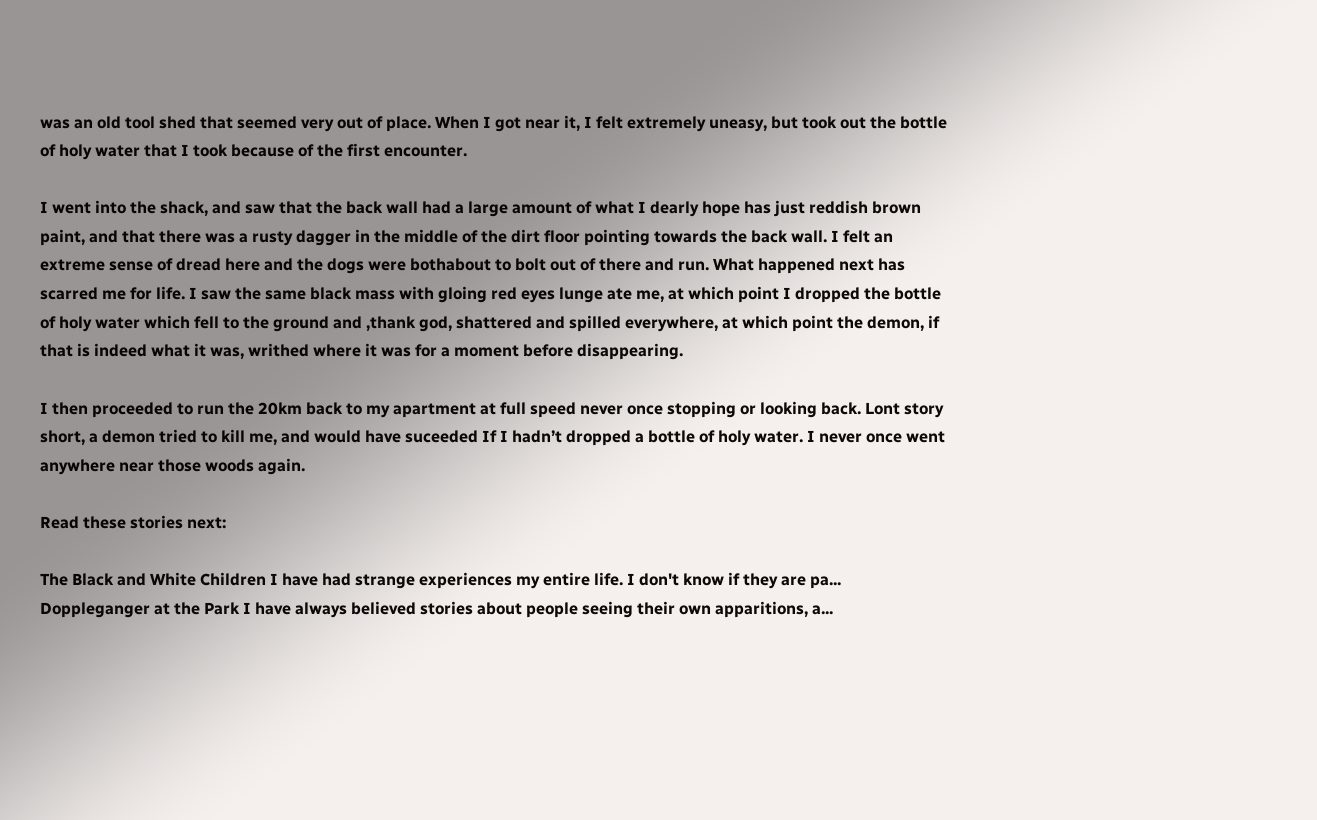was an old tool shed that seemed very out of place. When I got near it, I felt extremely uneasy, but took out the bottle of holy water that I took because of the first encounter.

I went into the shack, and saw that the back wall had a large amount of what I dearly hope has just reddish brown paint, and that there was a rusty dagger in the middle of the dirt floor pointing towards the back wall. I felt an extreme sense of dread here and the dogs were bothabout to bolt out of there and run. What happened next has scarred me for life. I saw the same black mass with gloing red eyes lunge ate me, at which point I dropped the bottle of holy water which fell to the ground and ,thank god, shattered and spilled everywhere, at which point the demon, if that is indeed what it was, writhed where it was for a moment before disappearing.

I then proceeded to run the 20km back to my apartment at full speed never once stopping or looking back. Lont story short, a demon tried to kill me, and would have suceeded If I hadn’t dropped a bottle of holy water. I never once went anywhere near those woods again.

Read these stories next:

The Black and White Children I have had strange experiences my entire life. I don't know if they are pa...
Doppleganger at the Park I have always believed stories about people seeing their own apparitions, a...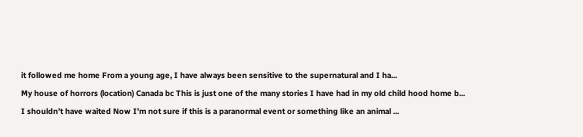it followed me home From a young age, I have always been sensitive to the supernatural and I ha...
My house of horrors (location) Canada bc This is just one of the many stories I have had in my old child hood home b...
I shouldn’t have waited Now I’m not sure if this is a paranormal event or something like an animal ...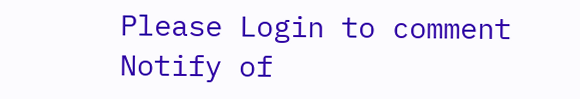Please Login to comment
Notify of